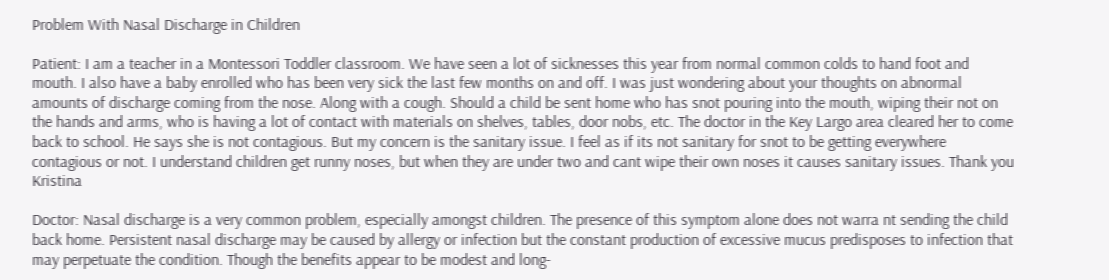Problem With Nasal Discharge in Children

Patient: I am a teacher in a Montessori Toddler classroom. We have seen a lot of sicknesses this year from normal common colds to hand foot and mouth. I also have a baby enrolled who has been very sick the last few months on and off. I was just wondering about your thoughts on abnormal amounts of discharge coming from the nose. Along with a cough. Should a child be sent home who has snot pouring into the mouth, wiping their not on the hands and arms, who is having a lot of contact with materials on shelves, tables, door nobs, etc. The doctor in the Key Largo area cleared her to come back to school. He says she is not contagious. But my concern is the sanitary issue. I feel as if its not sanitary for snot to be getting everywhere contagious or not. I understand children get runny noses, but when they are under two and cant wipe their own noses it causes sanitary issues. Thank you Kristina

Doctor: Nasal discharge is a very common problem, especially amongst children. The presence of this symptom alone does not warra nt sending the child back home. Persistent nasal discharge may be caused by allergy or infection but the constant production of excessive mucus predisposes to infection that may perpetuate the condition. Though the benefits appear to be modest and long-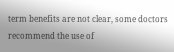term benefits are not clear, some doctors recommend the use of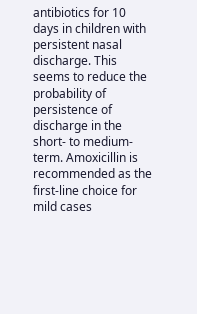antibiotics for 10 days in children with persistent nasal discharge. This seems to reduce the probability of persistence of discharge in the short- to medium-term. Amoxicillin is recommended as the first-line choice for mild cases